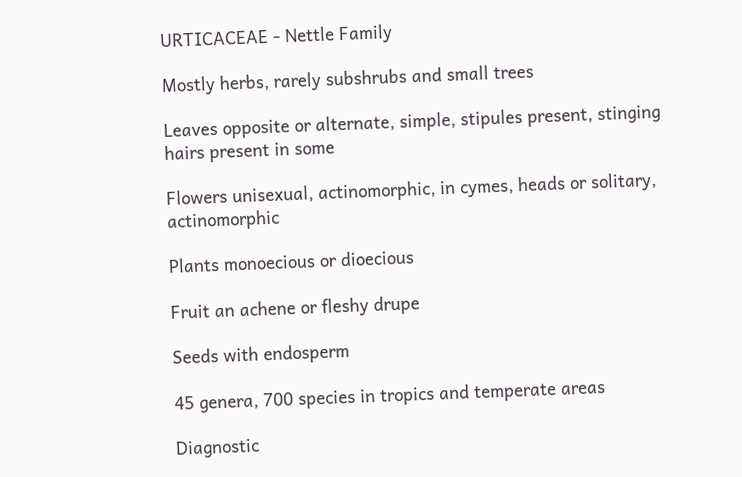URTICACEAE - Nettle Family

Mostly herbs, rarely subshrubs and small trees

Leaves opposite or alternate, simple, stipules present, stinging hairs present in some

Flowers unisexual, actinomorphic, in cymes, heads or solitary, actinomorphic

Plants monoecious or dioecious

Fruit an achene or fleshy drupe

Seeds with endosperm

45 genera, 700 species in tropics and temperate areas

Diagnostic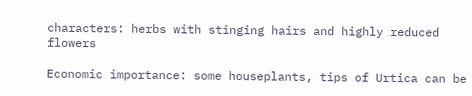characters: herbs with stinging hairs and highly reduced flowers

Economic importance: some houseplants, tips of Urtica can be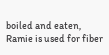boiled and eaten, Ramie is used for fiber